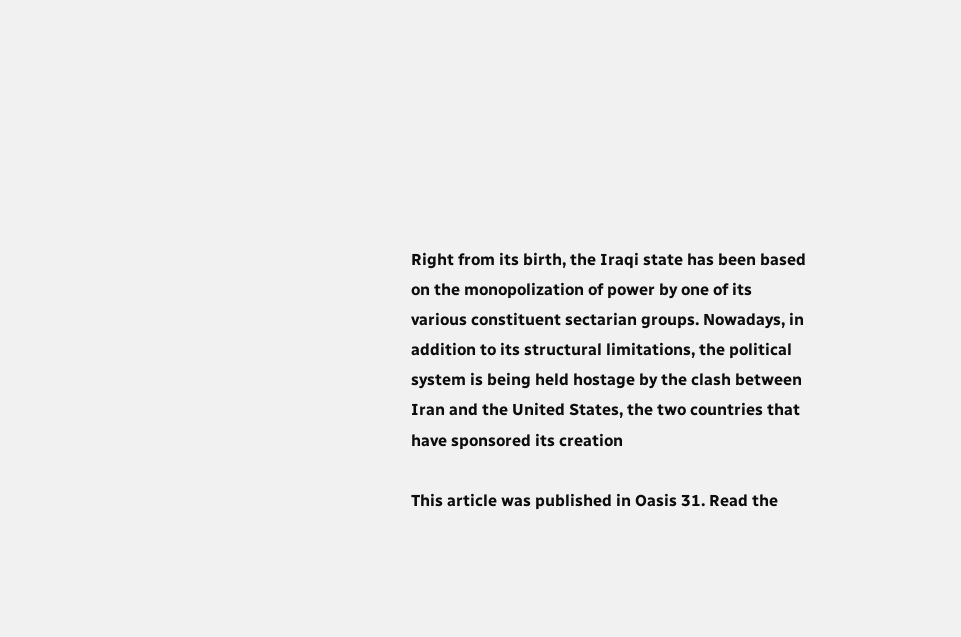Right from its birth, the Iraqi state has been based on the monopolization of power by one of its various constituent sectarian groups. Nowadays, in addition to its structural limitations, the political system is being held hostage by the clash between Iran and the United States, the two countries that have sponsored its creation

This article was published in Oasis 31. Read the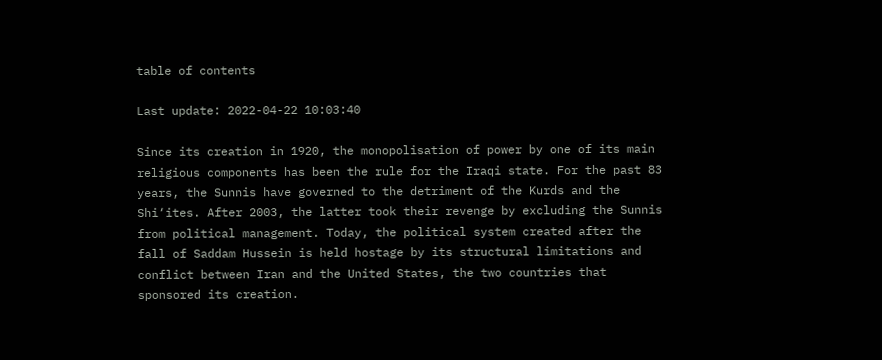table of contents

Last update: 2022-04-22 10:03:40

Since its creation in 1920, the monopolisation of power by one of its main religious components has been the rule for the Iraqi state. For the past 83 years, the Sunnis have governed to the detriment of the Kurds and the Shi‘ites. After 2003, the latter took their revenge by excluding the Sunnis from political management. Today, the political system created after the fall of Saddam Hussein is held hostage by its structural limitations and conflict between Iran and the United States, the two countries that sponsored its creation.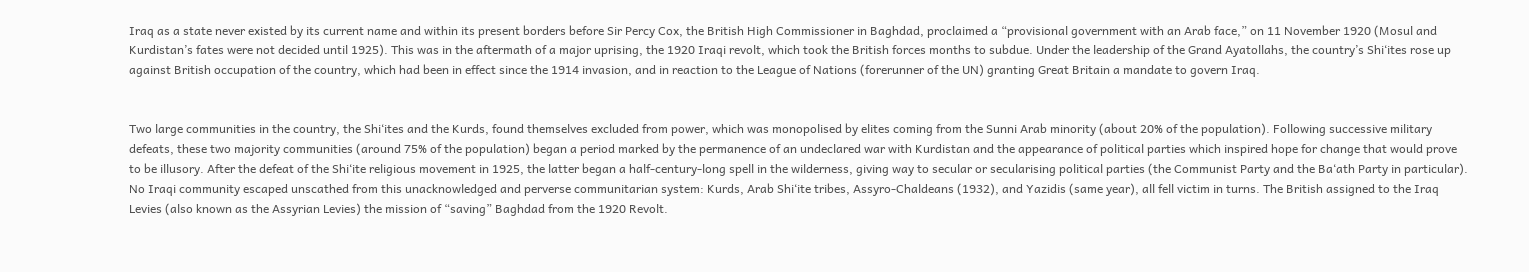Iraq as a state never existed by its current name and within its present borders before Sir Percy Cox, the British High Commissioner in Baghdad, proclaimed a “provisional government with an Arab face,” on 11 November 1920 (Mosul and Kurdistan’s fates were not decided until 1925). This was in the aftermath of a major uprising, the 1920 Iraqi revolt, which took the British forces months to subdue. Under the leadership of the Grand Ayatollahs, the country’s Shi‘ites rose up against British occupation of the country, which had been in effect since the 1914 invasion, and in reaction to the League of Nations (forerunner of the UN) granting Great Britain a mandate to govern Iraq.


Two large communities in the country, the Shi‘ites and the Kurds, found themselves excluded from power, which was monopolised by elites coming from the Sunni Arab minority (about 20% of the population). Following successive military defeats, these two majority communities (around 75% of the population) began a period marked by the permanence of an undeclared war with Kurdistan and the appearance of political parties which inspired hope for change that would prove to be illusory. After the defeat of the Shi‘ite religious movement in 1925, the latter began a half-century-long spell in the wilderness, giving way to secular or secularising political parties (the Communist Party and the Ba‘ath Party in particular). No Iraqi community escaped unscathed from this unacknowledged and perverse communitarian system: Kurds, Arab Shi‘ite tribes, Assyro-Chaldeans (1932), and Yazidis (same year), all fell victim in turns. The British assigned to the Iraq Levies (also known as the Assyrian Levies) the mission of “saving” Baghdad from the 1920 Revolt.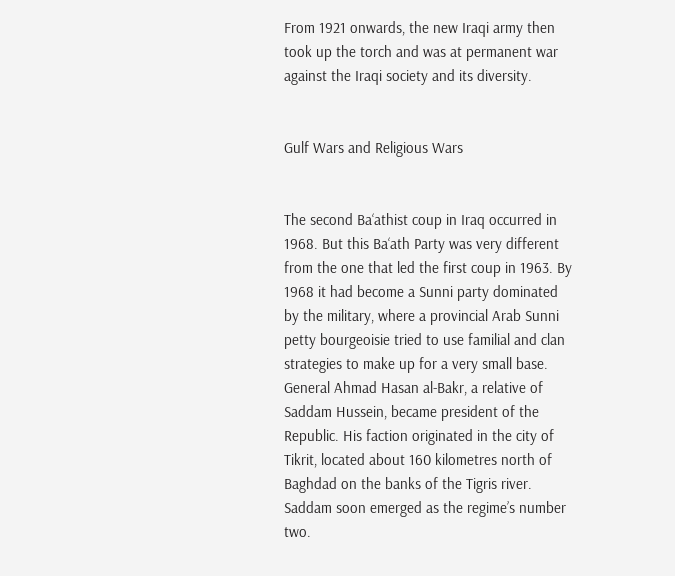From 1921 onwards, the new Iraqi army then took up the torch and was at permanent war against the Iraqi society and its diversity.


Gulf Wars and Religious Wars


The second Ba‘athist coup in Iraq occurred in 1968. But this Ba‘ath Party was very different from the one that led the first coup in 1963. By 1968 it had become a Sunni party dominated by the military, where a provincial Arab Sunni petty bourgeoisie tried to use familial and clan strategies to make up for a very small base. General Ahmad Hasan al-Bakr, a relative of Saddam Hussein, became president of the Republic. His faction originated in the city of Tikrit, located about 160 kilometres north of Baghdad on the banks of the Tigris river. Saddam soon emerged as the regime’s number two.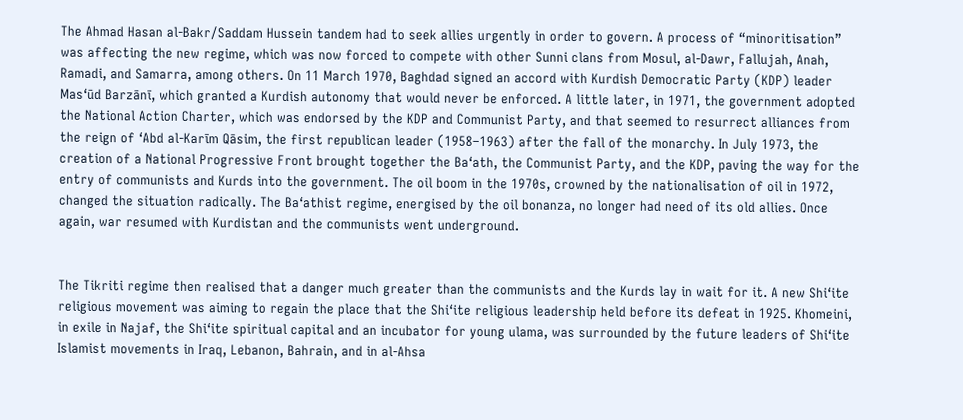The Ahmad Hasan al-Bakr/Saddam Hussein tandem had to seek allies urgently in order to govern. A process of “minoritisation” was affecting the new regime, which was now forced to compete with other Sunni clans from Mosul, al-Dawr, Fallujah, Anah, Ramadi, and Samarra, among others. On 11 March 1970, Baghdad signed an accord with Kurdish Democratic Party (KDP) leader Mas‘ūd Barzānī, which granted a Kurdish autonomy that would never be enforced. A little later, in 1971, the government adopted the National Action Charter, which was endorsed by the KDP and Communist Party, and that seemed to resurrect alliances from the reign of ‘Abd al-Karīm Qāsim, the first republican leader (1958–1963) after the fall of the monarchy. In July 1973, the creation of a National Progressive Front brought together the Ba‘ath, the Communist Party, and the KDP, paving the way for the entry of communists and Kurds into the government. The oil boom in the 1970s, crowned by the nationalisation of oil in 1972, changed the situation radically. The Ba‘athist regime, energised by the oil bonanza, no longer had need of its old allies. Once again, war resumed with Kurdistan and the communists went underground.


The Tikriti regime then realised that a danger much greater than the communists and the Kurds lay in wait for it. A new Shi‘ite religious movement was aiming to regain the place that the Shi‘ite religious leadership held before its defeat in 1925. Khomeini, in exile in Najaf, the Shi‘ite spiritual capital and an incubator for young ulama, was surrounded by the future leaders of Shi‘ite Islamist movements in Iraq, Lebanon, Bahrain, and in al-Ahsa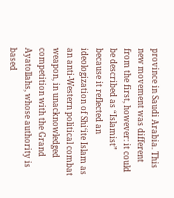province in Saudi Arabia. This new movement was different from the first, however: it could be described as “Islamist” because it reflected an ideologization of Shi‘ite Islam as an anti-Western political combat weapon, in unacknowledged competition with the Grand Ayatollahs, whose authority is based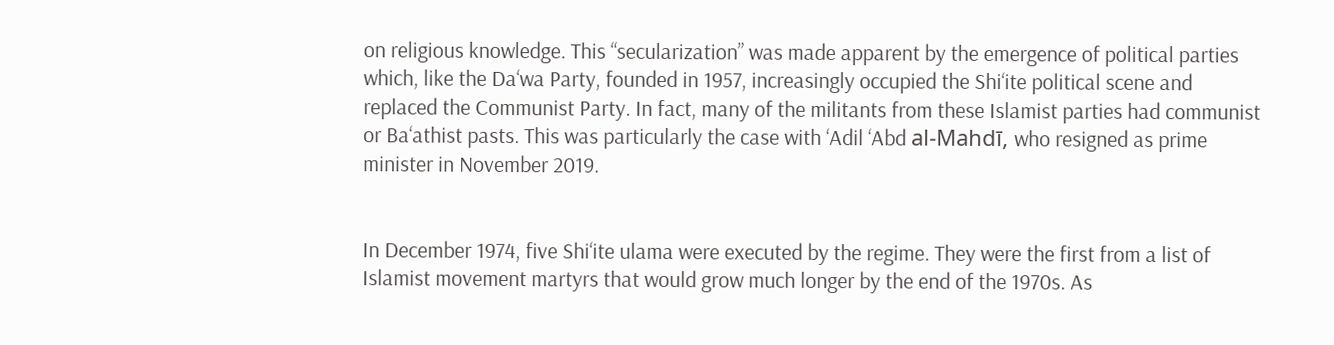on religious knowledge. This “secularization” was made apparent by the emergence of political parties which, like the Da‘wa Party, founded in 1957, increasingly occupied the Shi‘ite political scene and replaced the Communist Party. In fact, many of the militants from these Islamist parties had communist or Ba‘athist pasts. This was particularly the case with ‘Adil ‘Abd al-Mahdī, who resigned as prime minister in November 2019.


In December 1974, five Shi‘ite ulama were executed by the regime. They were the first from a list of Islamist movement martyrs that would grow much longer by the end of the 1970s. As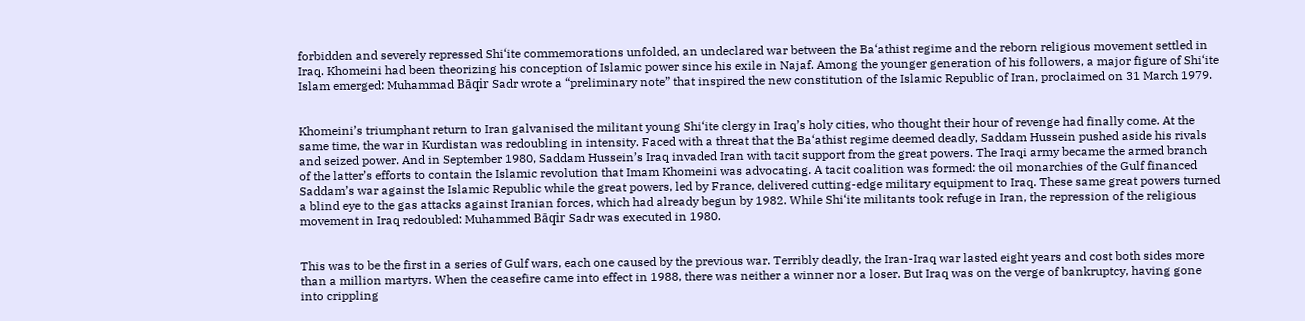forbidden and severely repressed Shi‘ite commemorations unfolded, an undeclared war between the Ba‘athist regime and the reborn religious movement settled in Iraq. Khomeini had been theorizing his conception of Islamic power since his exile in Najaf. Among the younger generation of his followers, a major figure of Shi‘ite Islam emerged: Muhammad Bāqir Sadr wrote a “preliminary note” that inspired the new constitution of the Islamic Republic of Iran, proclaimed on 31 March 1979.


Khomeini’s triumphant return to Iran galvanised the militant young Shi‘ite clergy in Iraq’s holy cities, who thought their hour of revenge had finally come. At the same time, the war in Kurdistan was redoubling in intensity. Faced with a threat that the Ba‘athist regime deemed deadly, Saddam Hussein pushed aside his rivals and seized power. And in September 1980, Saddam Hussein’s Iraq invaded Iran with tacit support from the great powers. The Iraqi army became the armed branch of the latter’s efforts to contain the Islamic revolution that Imam Khomeini was advocating. A tacit coalition was formed: the oil monarchies of the Gulf financed Saddam’s war against the Islamic Republic while the great powers, led by France, delivered cutting-edge military equipment to Iraq. These same great powers turned a blind eye to the gas attacks against Iranian forces, which had already begun by 1982. While Shi‘ite militants took refuge in Iran, the repression of the religious movement in Iraq redoubled: Muhammed Bāqir Sadr was executed in 1980.


This was to be the first in a series of Gulf wars, each one caused by the previous war. Terribly deadly, the Iran-Iraq war lasted eight years and cost both sides more than a million martyrs. When the ceasefire came into effect in 1988, there was neither a winner nor a loser. But Iraq was on the verge of bankruptcy, having gone into crippling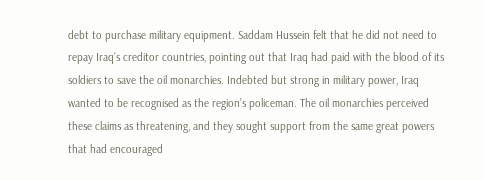debt to purchase military equipment. Saddam Hussein felt that he did not need to repay Iraq’s creditor countries, pointing out that Iraq had paid with the blood of its soldiers to save the oil monarchies. Indebted but strong in military power, Iraq wanted to be recognised as the region’s policeman. The oil monarchies perceived these claims as threatening, and they sought support from the same great powers that had encouraged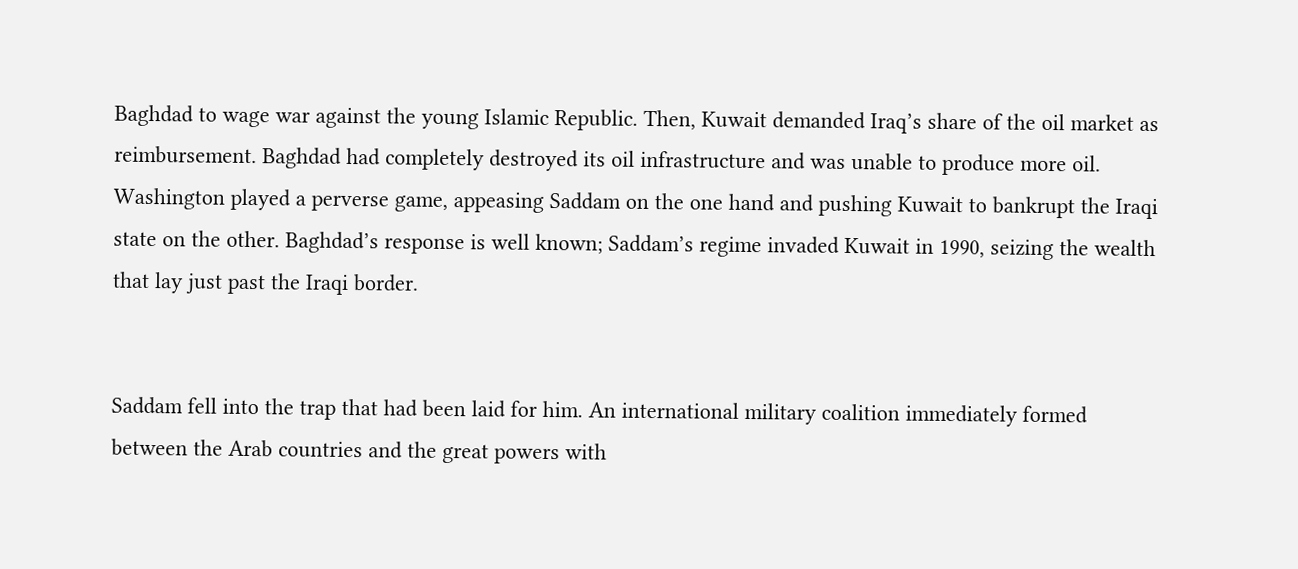Baghdad to wage war against the young Islamic Republic. Then, Kuwait demanded Iraq’s share of the oil market as reimbursement. Baghdad had completely destroyed its oil infrastructure and was unable to produce more oil. Washington played a perverse game, appeasing Saddam on the one hand and pushing Kuwait to bankrupt the Iraqi state on the other. Baghdad’s response is well known; Saddam’s regime invaded Kuwait in 1990, seizing the wealth that lay just past the Iraqi border.


Saddam fell into the trap that had been laid for him. An international military coalition immediately formed between the Arab countries and the great powers with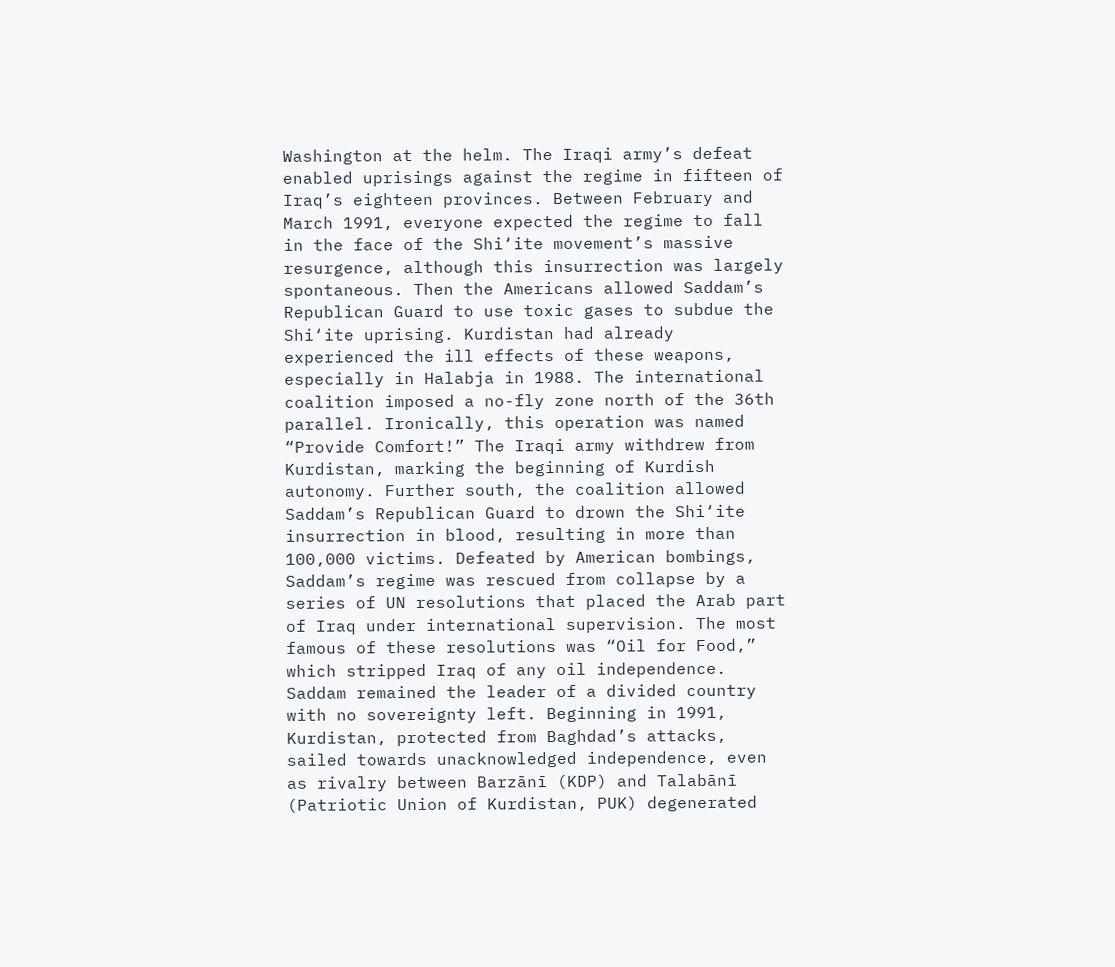Washington at the helm. The Iraqi army’s defeat enabled uprisings against the regime in fifteen of Iraq’s eighteen provinces. Between February and March 1991, everyone expected the regime to fall in the face of the Shi‘ite movement’s massive resurgence, although this insurrection was largely spontaneous. Then the Americans allowed Saddam’s Republican Guard to use toxic gases to subdue the Shi‘ite uprising. Kurdistan had already experienced the ill effects of these weapons, especially in Halabja in 1988. The international coalition imposed a no-fly zone north of the 36th parallel. Ironically, this operation was named “Provide Comfort!” The Iraqi army withdrew from Kurdistan, marking the beginning of Kurdish autonomy. Further south, the coalition allowed Saddam’s Republican Guard to drown the Shi‘ite insurrection in blood, resulting in more than 100,000 victims. Defeated by American bombings, Saddam’s regime was rescued from collapse by a series of UN resolutions that placed the Arab part of Iraq under international supervision. The most famous of these resolutions was “Oil for Food,” which stripped Iraq of any oil independence. Saddam remained the leader of a divided country with no sovereignty left. Beginning in 1991, Kurdistan, protected from Baghdad’s attacks, sailed towards unacknowledged independence, even as rivalry between Barzānī (KDP) and Talabānī (Patriotic Union of Kurdistan, PUK) degenerated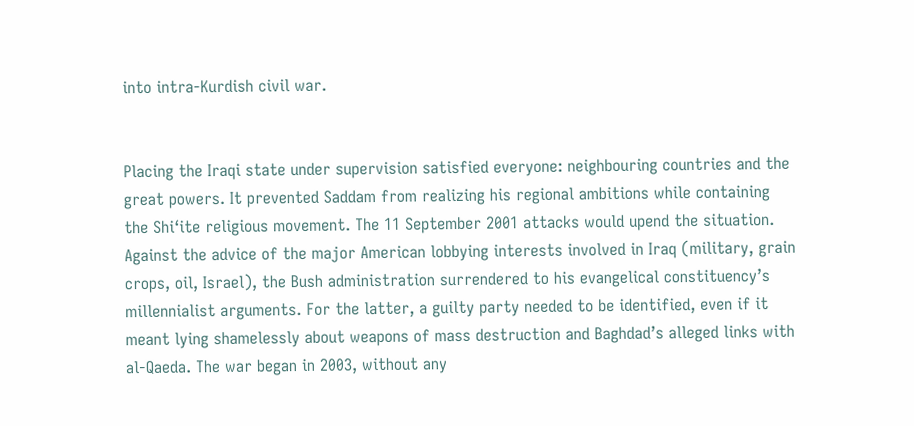into intra-Kurdish civil war.


Placing the Iraqi state under supervision satisfied everyone: neighbouring countries and the great powers. It prevented Saddam from realizing his regional ambitions while containing the Shi‘ite religious movement. The 11 September 2001 attacks would upend the situation. Against the advice of the major American lobbying interests involved in Iraq (military, grain crops, oil, Israel), the Bush administration surrendered to his evangelical constituency’s millennialist arguments. For the latter, a guilty party needed to be identified, even if it meant lying shamelessly about weapons of mass destruction and Baghdad’s alleged links with al-Qaeda. The war began in 2003, without any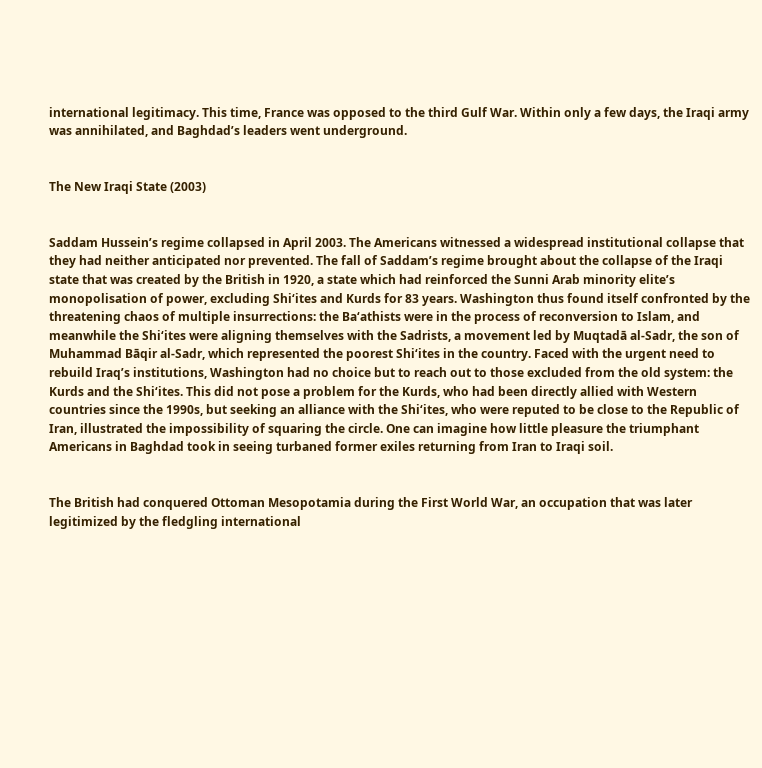international legitimacy. This time, France was opposed to the third Gulf War. Within only a few days, the Iraqi army was annihilated, and Baghdad’s leaders went underground.


The New Iraqi State (2003)


Saddam Hussein’s regime collapsed in April 2003. The Americans witnessed a widespread institutional collapse that they had neither anticipated nor prevented. The fall of Saddam’s regime brought about the collapse of the Iraqi state that was created by the British in 1920, a state which had reinforced the Sunni Arab minority elite’s monopolisation of power, excluding Shi‘ites and Kurds for 83 years. Washington thus found itself confronted by the threatening chaos of multiple insurrections: the Ba‘athists were in the process of reconversion to Islam, and meanwhile the Shi‘ites were aligning themselves with the Sadrists, a movement led by Muqtadā al-Sadr, the son of Muhammad Bāqir al-Sadr, which represented the poorest Shi‘ites in the country. Faced with the urgent need to rebuild Iraq’s institutions, Washington had no choice but to reach out to those excluded from the old system: the Kurds and the Shi‘ites. This did not pose a problem for the Kurds, who had been directly allied with Western countries since the 1990s, but seeking an alliance with the Shi‘ites, who were reputed to be close to the Republic of Iran, illustrated the impossibility of squaring the circle. One can imagine how little pleasure the triumphant Americans in Baghdad took in seeing turbaned former exiles returning from Iran to Iraqi soil.


The British had conquered Ottoman Mesopotamia during the First World War, an occupation that was later legitimized by the fledgling international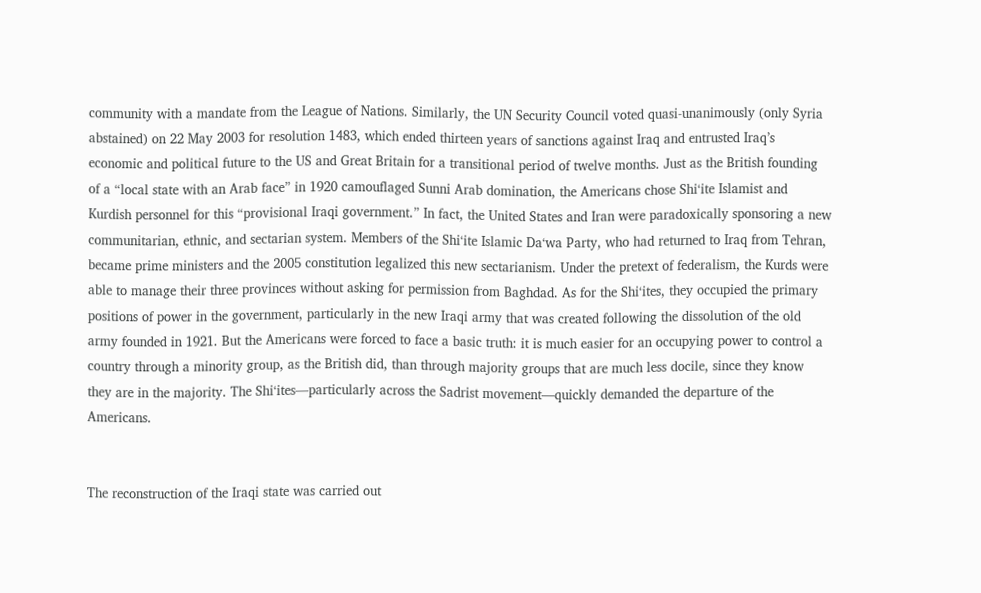community with a mandate from the League of Nations. Similarly, the UN Security Council voted quasi-unanimously (only Syria abstained) on 22 May 2003 for resolution 1483, which ended thirteen years of sanctions against Iraq and entrusted Iraq’s economic and political future to the US and Great Britain for a transitional period of twelve months. Just as the British founding of a “local state with an Arab face” in 1920 camouflaged Sunni Arab domination, the Americans chose Shi‘ite Islamist and Kurdish personnel for this “provisional Iraqi government.” In fact, the United States and Iran were paradoxically sponsoring a new communitarian, ethnic, and sectarian system. Members of the Shi‘ite Islamic Da‘wa Party, who had returned to Iraq from Tehran, became prime ministers and the 2005 constitution legalized this new sectarianism. Under the pretext of federalism, the Kurds were able to manage their three provinces without asking for permission from Baghdad. As for the Shi‘ites, they occupied the primary positions of power in the government, particularly in the new Iraqi army that was created following the dissolution of the old army founded in 1921. But the Americans were forced to face a basic truth: it is much easier for an occupying power to control a country through a minority group, as the British did, than through majority groups that are much less docile, since they know they are in the majority. The Shi‘ites—particularly across the Sadrist movement—quickly demanded the departure of the Americans.


The reconstruction of the Iraqi state was carried out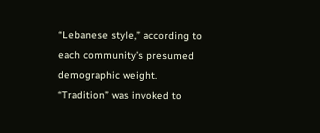“Lebanese style,” according to each community’s presumed demographic weight. “Tradition” was invoked to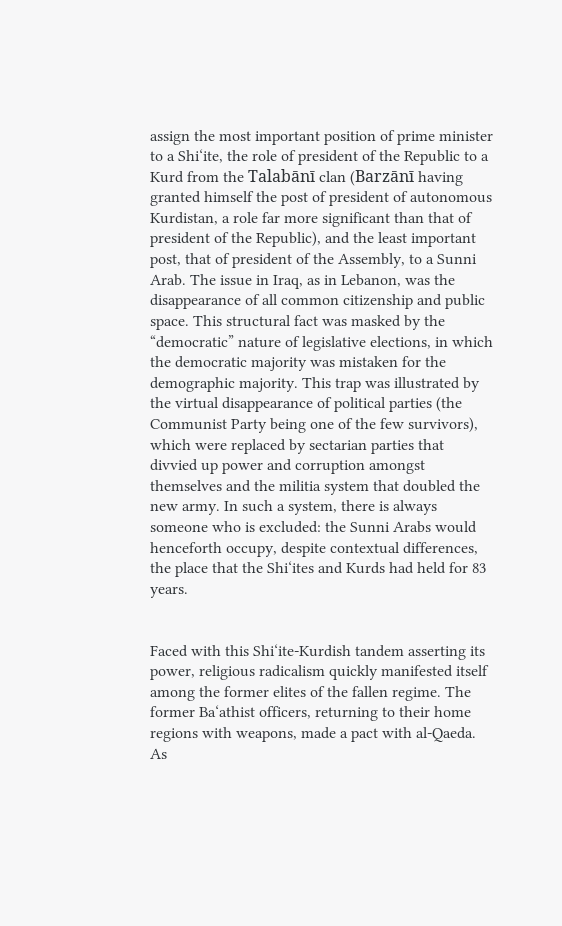assign the most important position of prime minister to a Shi‘ite, the role of president of the Republic to a Kurd from the Talabānī clan (Barzānī having granted himself the post of president of autonomous Kurdistan, a role far more significant than that of president of the Republic), and the least important post, that of president of the Assembly, to a Sunni Arab. The issue in Iraq, as in Lebanon, was the disappearance of all common citizenship and public space. This structural fact was masked by the “democratic” nature of legislative elections, in which the democratic majority was mistaken for the demographic majority. This trap was illustrated by the virtual disappearance of political parties (the Communist Party being one of the few survivors), which were replaced by sectarian parties that divvied up power and corruption amongst themselves and the militia system that doubled the new army. In such a system, there is always someone who is excluded: the Sunni Arabs would henceforth occupy, despite contextual differences, the place that the Shi‘ites and Kurds had held for 83 years.


Faced with this Shi‘ite-Kurdish tandem asserting its power, religious radicalism quickly manifested itself among the former elites of the fallen regime. The former Ba‘athist officers, returning to their home regions with weapons, made a pact with al-Qaeda. As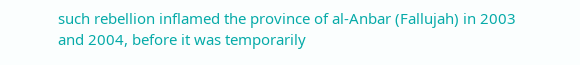such rebellion inflamed the province of al-Anbar (Fallujah) in 2003 and 2004, before it was temporarily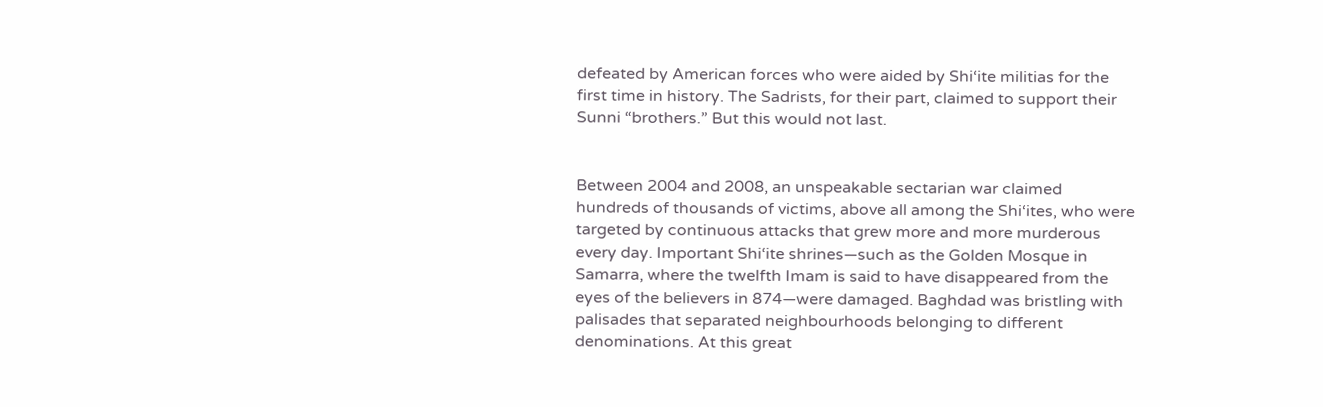defeated by American forces who were aided by Shi‘ite militias for the first time in history. The Sadrists, for their part, claimed to support their Sunni “brothers.” But this would not last.


Between 2004 and 2008, an unspeakable sectarian war claimed hundreds of thousands of victims, above all among the Shi‘ites, who were targeted by continuous attacks that grew more and more murderous every day. Important Shi‘ite shrines—such as the Golden Mosque in Samarra, where the twelfth Imam is said to have disappeared from the eyes of the believers in 874—were damaged. Baghdad was bristling with palisades that separated neighbourhoods belonging to different denominations. At this great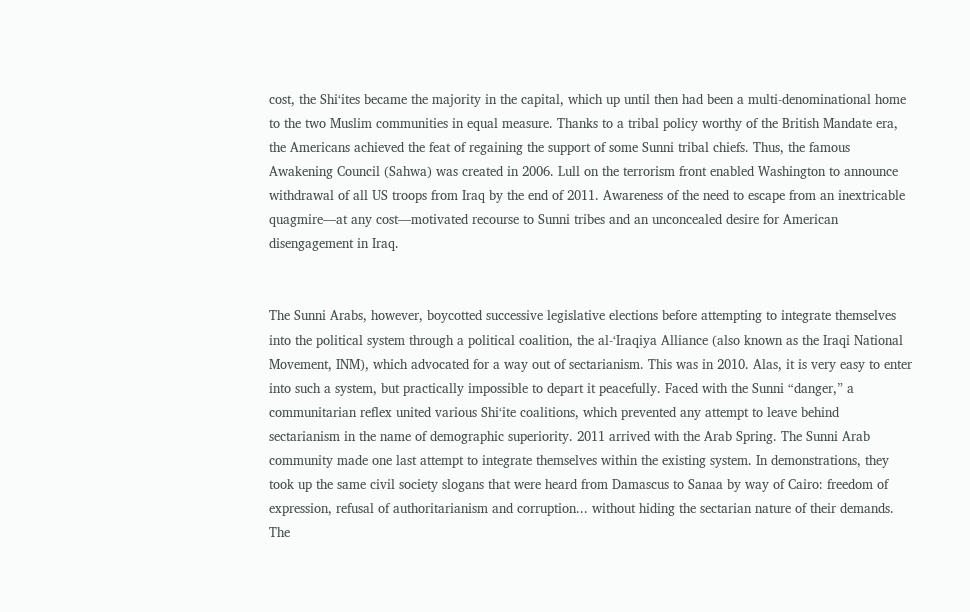cost, the Shi‘ites became the majority in the capital, which up until then had been a multi-denominational home to the two Muslim communities in equal measure. Thanks to a tribal policy worthy of the British Mandate era, the Americans achieved the feat of regaining the support of some Sunni tribal chiefs. Thus, the famous Awakening Council (Sahwa) was created in 2006. Lull on the terrorism front enabled Washington to announce withdrawal of all US troops from Iraq by the end of 2011. Awareness of the need to escape from an inextricable quagmire—at any cost—motivated recourse to Sunni tribes and an unconcealed desire for American disengagement in Iraq.


The Sunni Arabs, however, boycotted successive legislative elections before attempting to integrate themselves into the political system through a political coalition, the al-‘Iraqiya Alliance (also known as the Iraqi National Movement, INM), which advocated for a way out of sectarianism. This was in 2010. Alas, it is very easy to enter into such a system, but practically impossible to depart it peacefully. Faced with the Sunni “danger,” a communitarian reflex united various Shi‘ite coalitions, which prevented any attempt to leave behind sectarianism in the name of demographic superiority. 2011 arrived with the Arab Spring. The Sunni Arab community made one last attempt to integrate themselves within the existing system. In demonstrations, they took up the same civil society slogans that were heard from Damascus to Sanaa by way of Cairo: freedom of expression, refusal of authoritarianism and corruption... without hiding the sectarian nature of their demands. The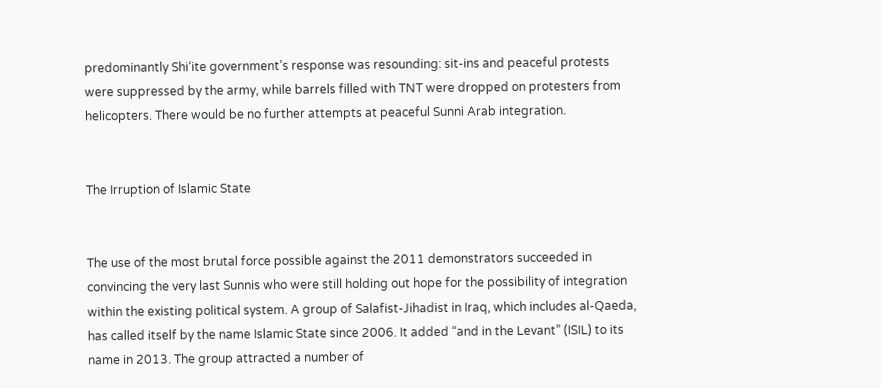predominantly Shi‘ite government’s response was resounding: sit-ins and peaceful protests were suppressed by the army, while barrels filled with TNT were dropped on protesters from helicopters. There would be no further attempts at peaceful Sunni Arab integration.


The Irruption of Islamic State


The use of the most brutal force possible against the 2011 demonstrators succeeded in convincing the very last Sunnis who were still holding out hope for the possibility of integration within the existing political system. A group of Salafist-Jihadist in Iraq, which includes al-Qaeda, has called itself by the name Islamic State since 2006. It added “and in the Levant” (ISIL) to its name in 2013. The group attracted a number of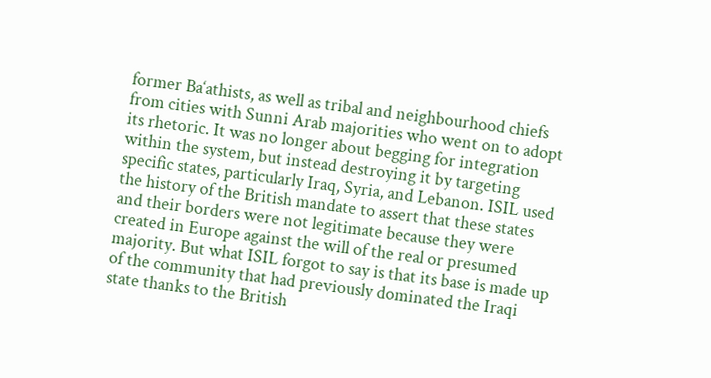former Ba‘athists, as well as tribal and neighbourhood chiefs from cities with Sunni Arab majorities who went on to adopt its rhetoric. It was no longer about begging for integration within the system, but instead destroying it by targeting specific states, particularly Iraq, Syria, and Lebanon. ISIL used the history of the British mandate to assert that these states and their borders were not legitimate because they were created in Europe against the will of the real or presumed majority. But what ISIL forgot to say is that its base is made up of the community that had previously dominated the Iraqi state thanks to the British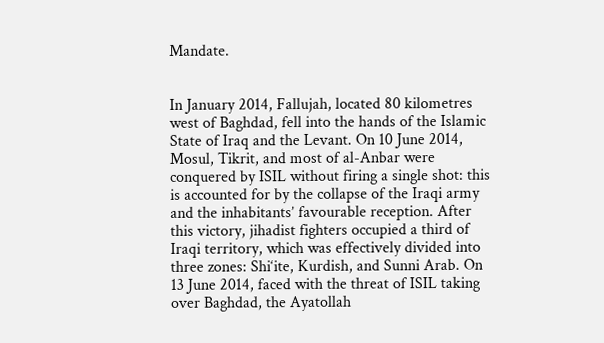Mandate.


In January 2014, Fallujah, located 80 kilometres west of Baghdad, fell into the hands of the Islamic State of Iraq and the Levant. On 10 June 2014, Mosul, Tikrit, and most of al-Anbar were conquered by ISIL without firing a single shot: this is accounted for by the collapse of the Iraqi army and the inhabitants’ favourable reception. After this victory, jihadist fighters occupied a third of Iraqi territory, which was effectively divided into three zones: Shi‘ite, Kurdish, and Sunni Arab. On 13 June 2014, faced with the threat of ISIL taking over Baghdad, the Ayatollah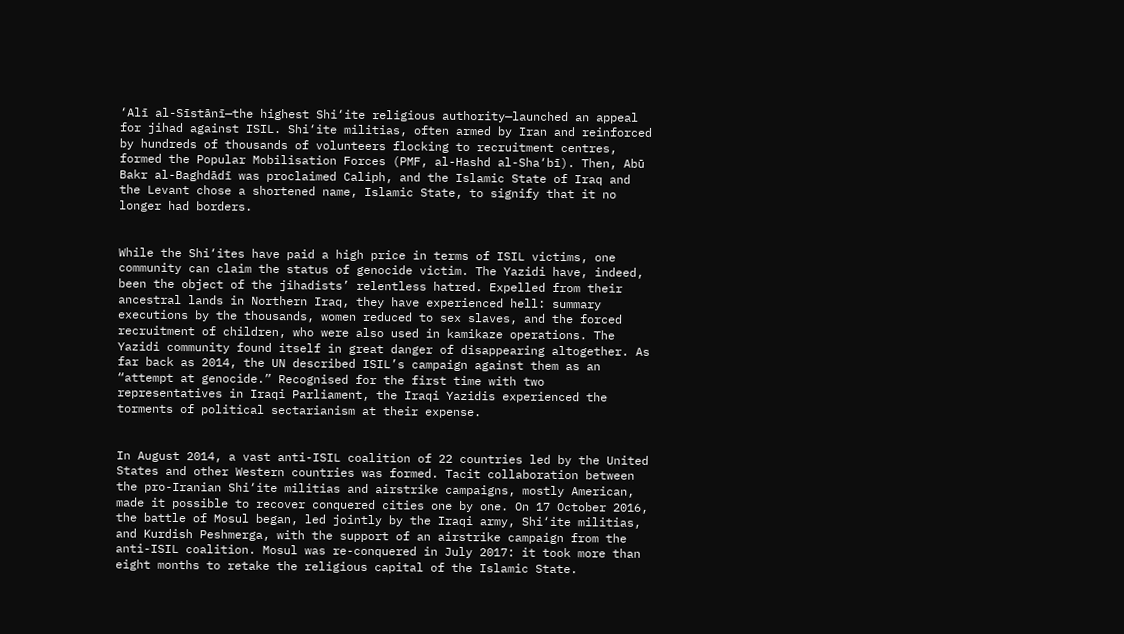‘Alī al-Sīstānī—the highest Shi‘ite religious authority—launched an appeal for jihad against ISIL. Shi‘ite militias, often armed by Iran and reinforced by hundreds of thousands of volunteers flocking to recruitment centres, formed the Popular Mobilisation Forces (PMF, al-Hashd al-Sha‘bī). Then, Abū Bakr al-Baghdādī was proclaimed Caliph, and the Islamic State of Iraq and the Levant chose a shortened name, Islamic State, to signify that it no longer had borders.


While the Shi‘ites have paid a high price in terms of ISIL victims, one community can claim the status of genocide victim. The Yazidi have, indeed, been the object of the jihadists’ relentless hatred. Expelled from their ancestral lands in Northern Iraq, they have experienced hell: summary executions by the thousands, women reduced to sex slaves, and the forced recruitment of children, who were also used in kamikaze operations. The Yazidi community found itself in great danger of disappearing altogether. As far back as 2014, the UN described ISIL’s campaign against them as an “attempt at genocide.” Recognised for the first time with two representatives in Iraqi Parliament, the Iraqi Yazidis experienced the torments of political sectarianism at their expense.


In August 2014, a vast anti-ISIL coalition of 22 countries led by the United States and other Western countries was formed. Tacit collaboration between the pro-Iranian Shi‘ite militias and airstrike campaigns, mostly American, made it possible to recover conquered cities one by one. On 17 October 2016, the battle of Mosul began, led jointly by the Iraqi army, Shi‘ite militias, and Kurdish Peshmerga, with the support of an airstrike campaign from the anti-ISIL coalition. Mosul was re-conquered in July 2017: it took more than eight months to retake the religious capital of the Islamic State.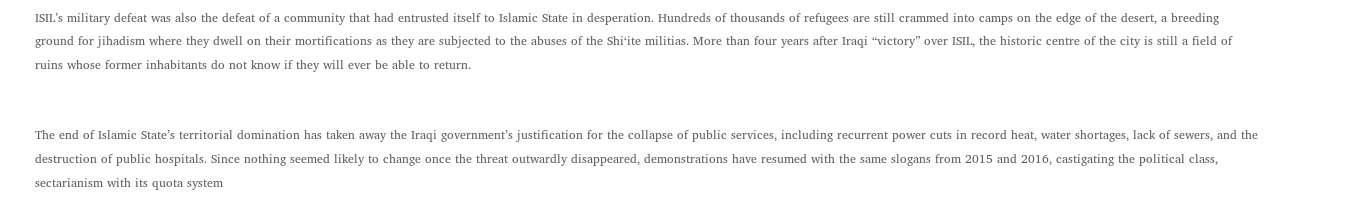ISIL’s military defeat was also the defeat of a community that had entrusted itself to Islamic State in desperation. Hundreds of thousands of refugees are still crammed into camps on the edge of the desert, a breeding ground for jihadism where they dwell on their mortifications as they are subjected to the abuses of the Shi‘ite militias. More than four years after Iraqi “victory” over ISIL, the historic centre of the city is still a field of ruins whose former inhabitants do not know if they will ever be able to return.


The end of Islamic State’s territorial domination has taken away the Iraqi government’s justification for the collapse of public services, including recurrent power cuts in record heat, water shortages, lack of sewers, and the destruction of public hospitals. Since nothing seemed likely to change once the threat outwardly disappeared, demonstrations have resumed with the same slogans from 2015 and 2016, castigating the political class, sectarianism with its quota system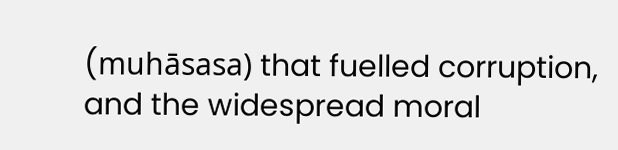(muhāsasa) that fuelled corruption, and the widespread moral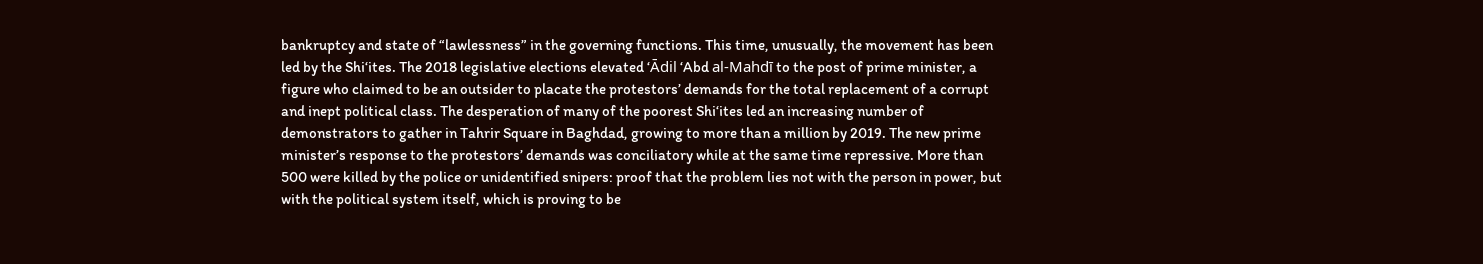bankruptcy and state of “lawlessness” in the governing functions. This time, unusually, the movement has been led by the Shi‘ites. The 2018 legislative elections elevated ‘Ādil ‘Abd al-Mahdī to the post of prime minister, a figure who claimed to be an outsider to placate the protestors’ demands for the total replacement of a corrupt and inept political class. The desperation of many of the poorest Shi‘ites led an increasing number of demonstrators to gather in Tahrir Square in Baghdad, growing to more than a million by 2019. The new prime minister’s response to the protestors’ demands was conciliatory while at the same time repressive. More than 500 were killed by the police or unidentified snipers: proof that the problem lies not with the person in power, but with the political system itself, which is proving to be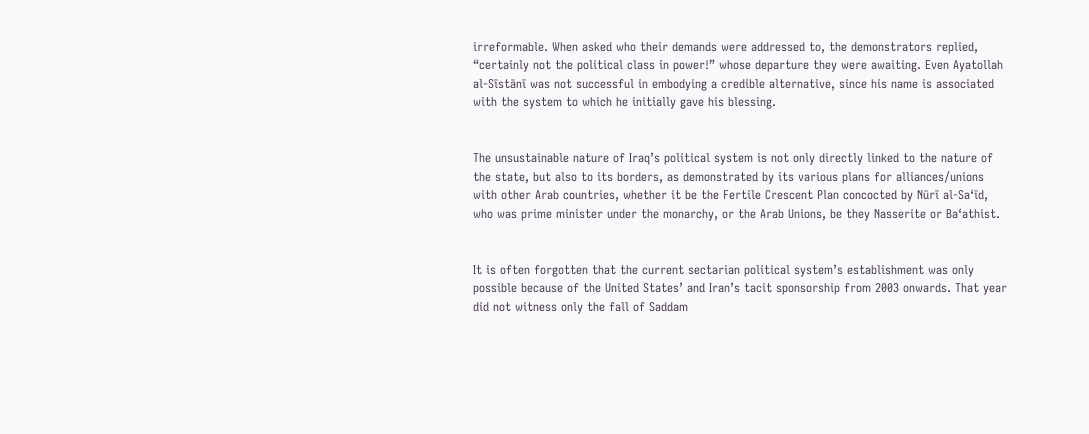irreformable. When asked who their demands were addressed to, the demonstrators replied, “certainly not the political class in power!” whose departure they were awaiting. Even Ayatollah al-Sīstānī was not successful in embodying a credible alternative, since his name is associated with the system to which he initially gave his blessing.


The unsustainable nature of Iraq’s political system is not only directly linked to the nature of the state, but also to its borders, as demonstrated by its various plans for alliances/unions with other Arab countries, whether it be the Fertile Crescent Plan concocted by Nūrī al-Sa‘īd, who was prime minister under the monarchy, or the Arab Unions, be they Nasserite or Ba‘athist.


It is often forgotten that the current sectarian political system’s establishment was only possible because of the United States’ and Iran’s tacit sponsorship from 2003 onwards. That year did not witness only the fall of Saddam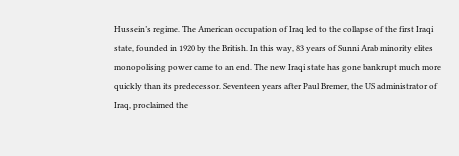Hussein’s regime. The American occupation of Iraq led to the collapse of the first Iraqi state, founded in 1920 by the British. In this way, 83 years of Sunni Arab minority elites monopolising power came to an end. The new Iraqi state has gone bankrupt much more quickly than its predecessor. Seventeen years after Paul Bremer, the US administrator of Iraq, proclaimed the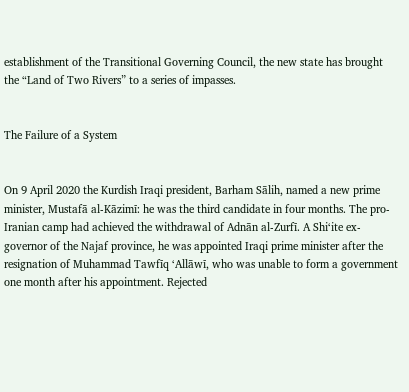establishment of the Transitional Governing Council, the new state has brought the “Land of Two Rivers” to a series of impasses.


The Failure of a System


On 9 April 2020 the Kurdish Iraqi president, Barham Sālih, named a new prime minister, Mustafā al-Kāzimī: he was the third candidate in four months. The pro-Iranian camp had achieved the withdrawal of Adnān al-Zurfī. A Shi‘ite ex-governor of the Najaf province, he was appointed Iraqi prime minister after the resignation of Muhammad Tawfīq ‘Allāwī, who was unable to form a government one month after his appointment. Rejected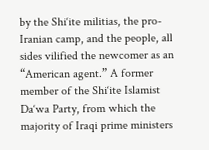by the Shi‘ite militias, the pro-Iranian camp, and the people, all sides vilified the newcomer as an “American agent.” A former member of the Shi‘ite Islamist Da‘wa Party, from which the majority of Iraqi prime ministers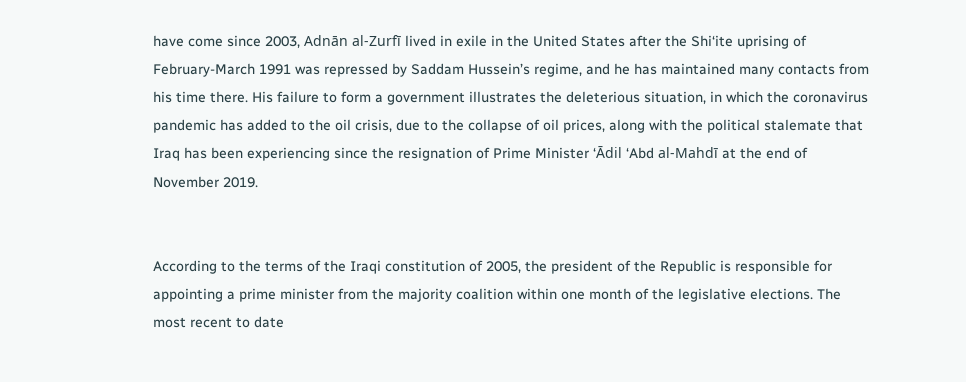have come since 2003, Adnān al-Zurfī lived in exile in the United States after the Shi‘ite uprising of February-March 1991 was repressed by Saddam Hussein’s regime, and he has maintained many contacts from his time there. His failure to form a government illustrates the deleterious situation, in which the coronavirus pandemic has added to the oil crisis, due to the collapse of oil prices, along with the political stalemate that Iraq has been experiencing since the resignation of Prime Minister ‘Ādil ‘Abd al-Mahdī at the end of November 2019.


According to the terms of the Iraqi constitution of 2005, the president of the Republic is responsible for appointing a prime minister from the majority coalition within one month of the legislative elections. The most recent to date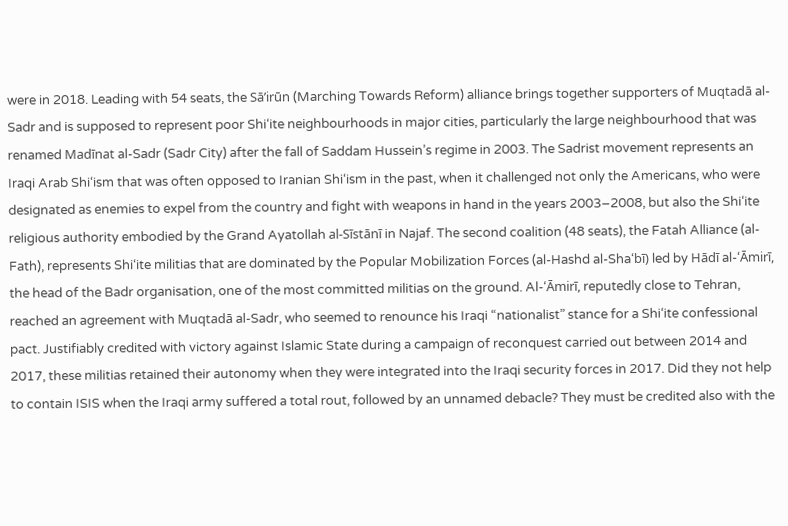were in 2018. Leading with 54 seats, the Sā’irūn (Marching Towards Reform) alliance brings together supporters of Muqtadā al-Sadr and is supposed to represent poor Shi‘ite neighbourhoods in major cities, particularly the large neighbourhood that was renamed Madīnat al-Sadr (Sadr City) after the fall of Saddam Hussein’s regime in 2003. The Sadrist movement represents an Iraqi Arab Shi‘ism that was often opposed to Iranian Shi‘ism in the past, when it challenged not only the Americans, who were designated as enemies to expel from the country and fight with weapons in hand in the years 2003–2008, but also the Shi‘ite religious authority embodied by the Grand Ayatollah al-Sīstānī in Najaf. The second coalition (48 seats), the Fatah Alliance (al-Fath), represents Shi‘ite militias that are dominated by the Popular Mobilization Forces (al-Hashd al-Sha‘bī) led by Hādī al-‘Āmirī, the head of the Badr organisation, one of the most committed militias on the ground. Al-‘Āmirī, reputedly close to Tehran, reached an agreement with Muqtadā al-Sadr, who seemed to renounce his Iraqi “nationalist” stance for a Shi‘ite confessional pact. Justifiably credited with victory against Islamic State during a campaign of reconquest carried out between 2014 and 2017, these militias retained their autonomy when they were integrated into the Iraqi security forces in 2017. Did they not help to contain ISIS when the Iraqi army suffered a total rout, followed by an unnamed debacle? They must be credited also with the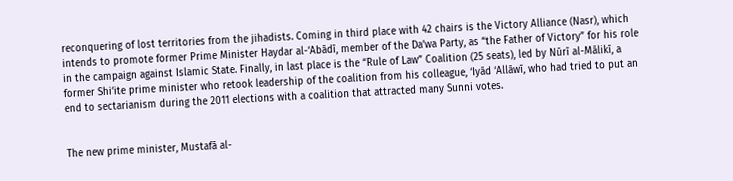reconquering of lost territories from the jihadists. Coming in third place with 42 chairs is the Victory Alliance (Nasr), which intends to promote former Prime Minister Haydar al-‘Abādī, member of the Da’wa Party, as “the Father of Victory” for his role in the campaign against Islamic State. Finally, in last place is the “Rule of Law” Coalition (25 seats), led by Nūrī al-Mālikī, a former Shi‘ite prime minister who retook leadership of the coalition from his colleague, ‘Iyād ‘Allāwī, who had tried to put an end to sectarianism during the 2011 elections with a coalition that attracted many Sunni votes.


The new prime minister, Mustafā al-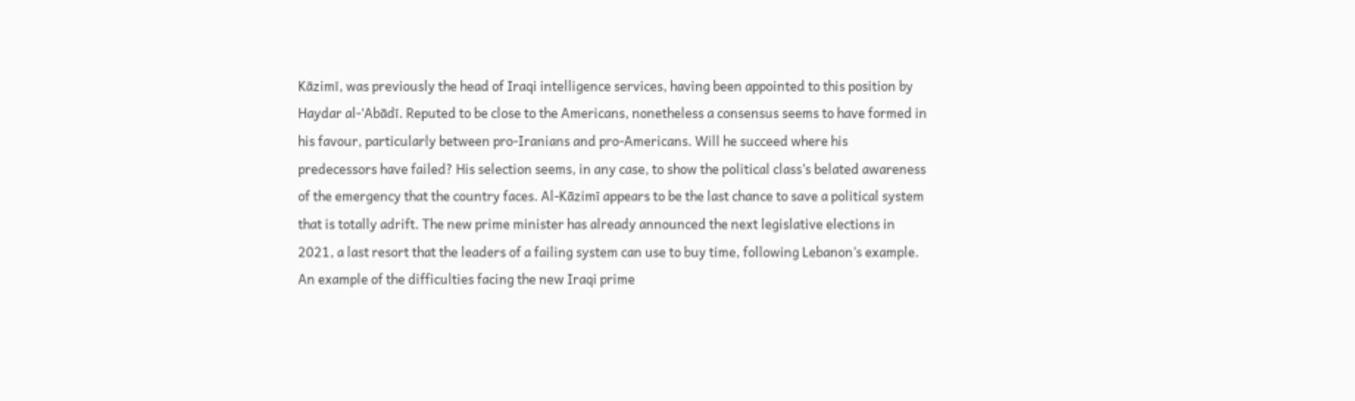Kāzimī, was previously the head of Iraqi intelligence services, having been appointed to this position by Haydar al-‘Abādī. Reputed to be close to the Americans, nonetheless a consensus seems to have formed in his favour, particularly between pro-Iranians and pro-Americans. Will he succeed where his predecessors have failed? His selection seems, in any case, to show the political class’s belated awareness of the emergency that the country faces. Al-Kāzimī appears to be the last chance to save a political system that is totally adrift. The new prime minister has already announced the next legislative elections in 2021, a last resort that the leaders of a failing system can use to buy time, following Lebanon’s example. An example of the difficulties facing the new Iraqi prime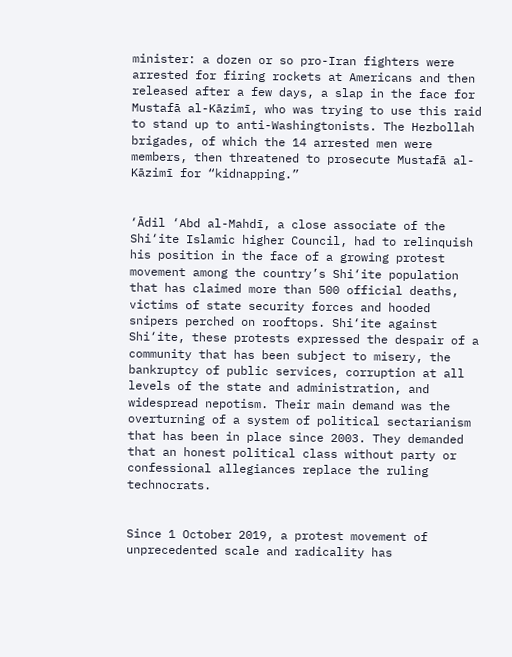minister: a dozen or so pro-Iran fighters were arrested for firing rockets at Americans and then released after a few days, a slap in the face for Mustafā al-Kāzimī, who was trying to use this raid to stand up to anti-Washingtonists. The Hezbollah brigades, of which the 14 arrested men were members, then threatened to prosecute Mustafā al-Kāzimī for “kidnapping.”


‘Ādil ‘Abd al-Mahdī, a close associate of the Shi‘ite Islamic higher Council, had to relinquish his position in the face of a growing protest movement among the country’s Shi‘ite population that has claimed more than 500 official deaths, victims of state security forces and hooded snipers perched on rooftops. Shi‘ite against Shi‘ite, these protests expressed the despair of a community that has been subject to misery, the bankruptcy of public services, corruption at all levels of the state and administration, and widespread nepotism. Their main demand was the overturning of a system of political sectarianism that has been in place since 2003. They demanded that an honest political class without party or confessional allegiances replace the ruling technocrats.


Since 1 October 2019, a protest movement of unprecedented scale and radicality has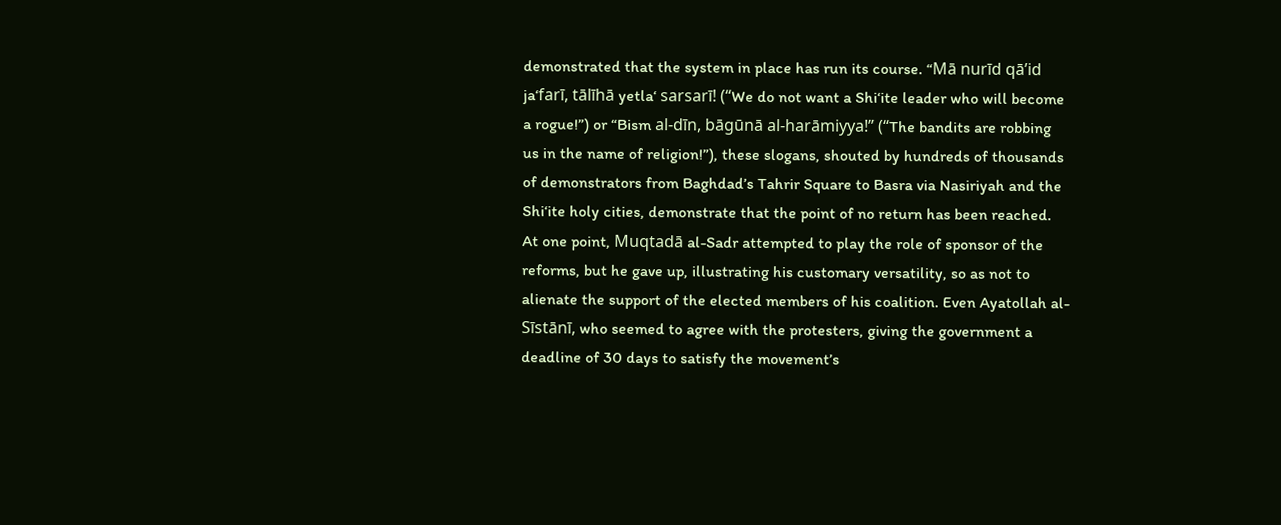demonstrated that the system in place has run its course. “Mā nurīd qā’id ja‘farī, tālīhā yetla‘ sarsarī! (“We do not want a Shi‘ite leader who will become a rogue!”) or “Bism al-dīn, bāgūnā al-harāmiyya!” (“The bandits are robbing us in the name of religion!”), these slogans, shouted by hundreds of thousands of demonstrators from Baghdad’s Tahrir Square to Basra via Nasiriyah and the Shi‘ite holy cities, demonstrate that the point of no return has been reached. At one point, Muqtadā al-Sadr attempted to play the role of sponsor of the reforms, but he gave up, illustrating his customary versatility, so as not to alienate the support of the elected members of his coalition. Even Ayatollah al-Sīstānī, who seemed to agree with the protesters, giving the government a deadline of 30 days to satisfy the movement’s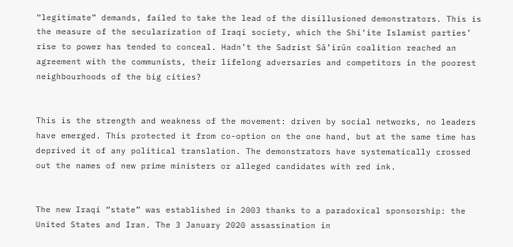“legitimate” demands, failed to take the lead of the disillusioned demonstrators. This is the measure of the secularization of Iraqi society, which the Shi‘ite Islamist parties’ rise to power has tended to conceal. Hadn’t the Sadrist Sā’irūn coalition reached an agreement with the communists, their lifelong adversaries and competitors in the poorest neighbourhoods of the big cities?


This is the strength and weakness of the movement: driven by social networks, no leaders have emerged. This protected it from co-option on the one hand, but at the same time has deprived it of any political translation. The demonstrators have systematically crossed out the names of new prime ministers or alleged candidates with red ink.


The new Iraqi “state” was established in 2003 thanks to a paradoxical sponsorship: the United States and Iran. The 3 January 2020 assassination in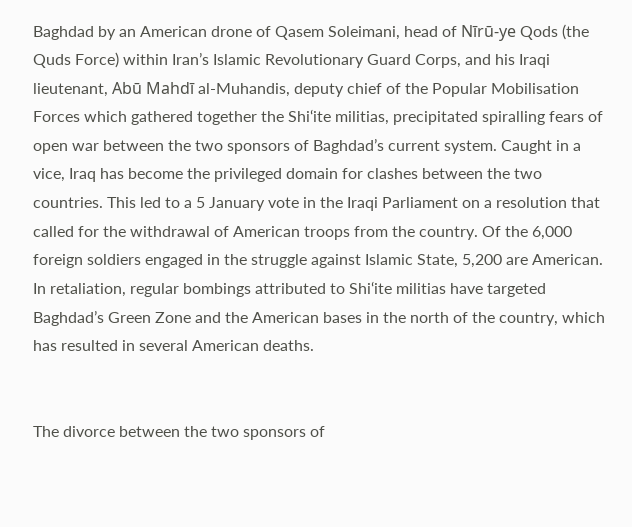Baghdad by an American drone of Qasem Soleimani, head of Nīrū-ye Qods (the Quds Force) within Iran’s Islamic Revolutionary Guard Corps, and his Iraqi lieutenant, Abū Mahdī al-Muhandis, deputy chief of the Popular Mobilisation Forces which gathered together the Shi‘ite militias, precipitated spiralling fears of open war between the two sponsors of Baghdad’s current system. Caught in a vice, Iraq has become the privileged domain for clashes between the two countries. This led to a 5 January vote in the Iraqi Parliament on a resolution that called for the withdrawal of American troops from the country. Of the 6,000 foreign soldiers engaged in the struggle against Islamic State, 5,200 are American. In retaliation, regular bombings attributed to Shi‘ite militias have targeted Baghdad’s Green Zone and the American bases in the north of the country, which has resulted in several American deaths.


The divorce between the two sponsors of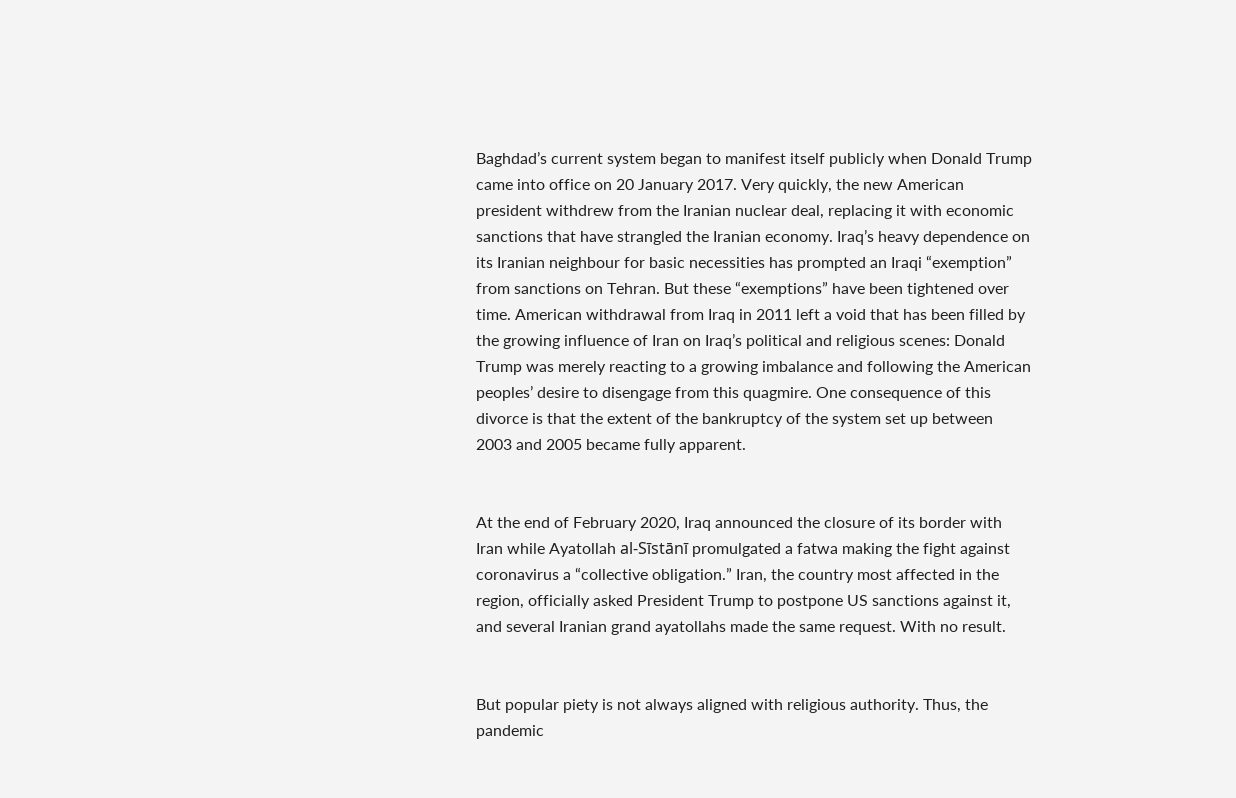Baghdad’s current system began to manifest itself publicly when Donald Trump came into office on 20 January 2017. Very quickly, the new American president withdrew from the Iranian nuclear deal, replacing it with economic sanctions that have strangled the Iranian economy. Iraq’s heavy dependence on its Iranian neighbour for basic necessities has prompted an Iraqi “exemption” from sanctions on Tehran. But these “exemptions” have been tightened over time. American withdrawal from Iraq in 2011 left a void that has been filled by the growing influence of Iran on Iraq’s political and religious scenes: Donald Trump was merely reacting to a growing imbalance and following the American peoples’ desire to disengage from this quagmire. One consequence of this divorce is that the extent of the bankruptcy of the system set up between 2003 and 2005 became fully apparent.


At the end of February 2020, Iraq announced the closure of its border with Iran while Ayatollah al-Sīstānī promulgated a fatwa making the fight against coronavirus a “collective obligation.” Iran, the country most affected in the region, officially asked President Trump to postpone US sanctions against it, and several Iranian grand ayatollahs made the same request. With no result.


But popular piety is not always aligned with religious authority. Thus, the pandemic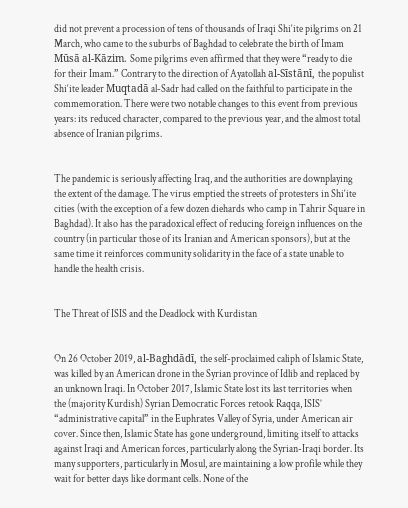did not prevent a procession of tens of thousands of Iraqi Shi‘ite pilgrims on 21 March, who came to the suburbs of Baghdad to celebrate the birth of Imam Mūsā al-Kāzim. Some pilgrims even affirmed that they were “ready to die for their Imam.” Contrary to the direction of Ayatollah al-Sīstānī, the populist Shi‘ite leader Muqtadā al-Sadr had called on the faithful to participate in the commemoration. There were two notable changes to this event from previous years: its reduced character, compared to the previous year, and the almost total absence of Iranian pilgrims.


The pandemic is seriously affecting Iraq, and the authorities are downplaying the extent of the damage. The virus emptied the streets of protesters in Shi‘ite cities (with the exception of a few dozen diehards who camp in Tahrir Square in Baghdad). It also has the paradoxical effect of reducing foreign influences on the country (in particular those of its Iranian and American sponsors), but at the same time it reinforces community solidarity in the face of a state unable to handle the health crisis.


The Threat of ISIS and the Deadlock with Kurdistan


On 26 October 2019, al-Baghdādī, the self-proclaimed caliph of Islamic State, was killed by an American drone in the Syrian province of Idlib and replaced by an unknown Iraqi. In October 2017, Islamic State lost its last territories when the (majority Kurdish) Syrian Democratic Forces retook Raqqa, ISIS’ “administrative capital” in the Euphrates Valley of Syria, under American air cover. Since then, Islamic State has gone underground, limiting itself to attacks against Iraqi and American forces, particularly along the Syrian-Iraqi border. Its many supporters, particularly in Mosul, are maintaining a low profile while they wait for better days like dormant cells. None of the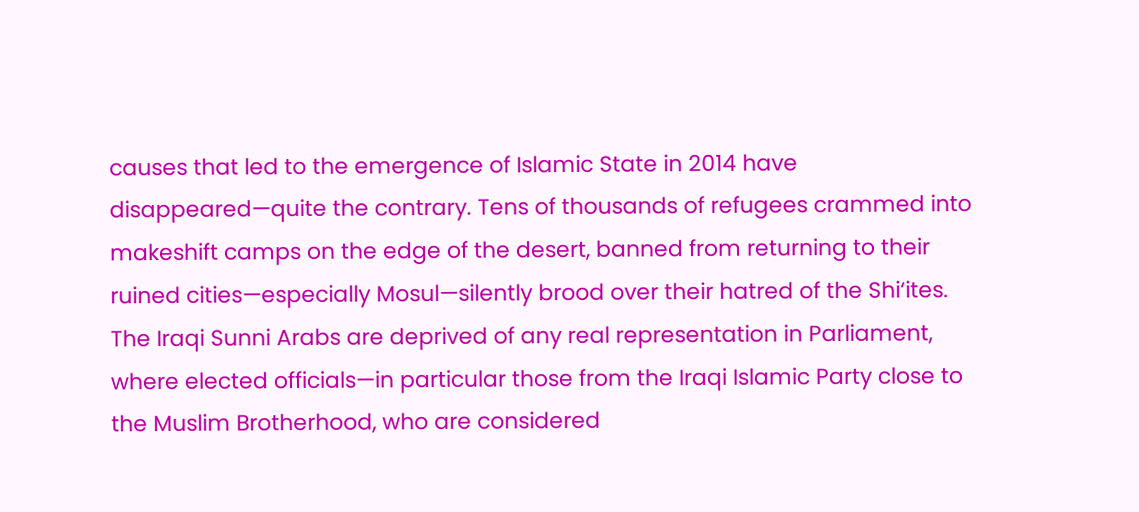causes that led to the emergence of Islamic State in 2014 have disappeared—quite the contrary. Tens of thousands of refugees crammed into makeshift camps on the edge of the desert, banned from returning to their ruined cities—especially Mosul—silently brood over their hatred of the Shi‘ites. The Iraqi Sunni Arabs are deprived of any real representation in Parliament, where elected officials—in particular those from the Iraqi Islamic Party close to the Muslim Brotherhood, who are considered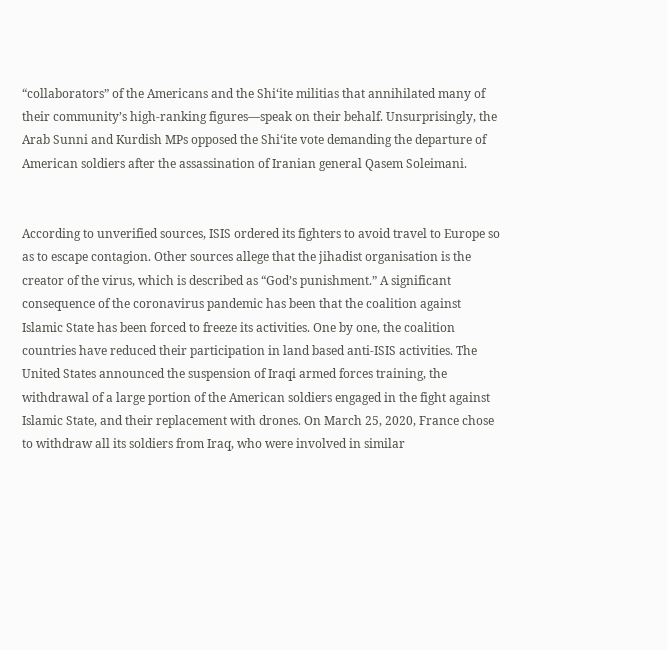“collaborators” of the Americans and the Shi‘ite militias that annihilated many of their community’s high-ranking figures—speak on their behalf. Unsurprisingly, the Arab Sunni and Kurdish MPs opposed the Shi‘ite vote demanding the departure of American soldiers after the assassination of Iranian general Qasem Soleimani.


According to unverified sources, ISIS ordered its fighters to avoid travel to Europe so as to escape contagion. Other sources allege that the jihadist organisation is the creator of the virus, which is described as “God’s punishment.” A significant consequence of the coronavirus pandemic has been that the coalition against Islamic State has been forced to freeze its activities. One by one, the coalition countries have reduced their participation in land based anti-ISIS activities. The United States announced the suspension of Iraqi armed forces training, the withdrawal of a large portion of the American soldiers engaged in the fight against Islamic State, and their replacement with drones. On March 25, 2020, France chose to withdraw all its soldiers from Iraq, who were involved in similar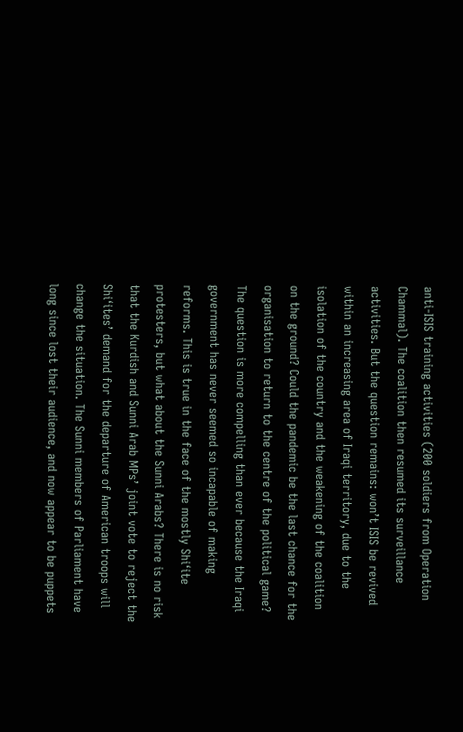anti-ISIS training activities (200 soldiers from Operation Chammal). The coalition then resumed its surveillance activities. But the question remains: won’t ISIS be revived within an increasing area of Iraqi territory, due to the isolation of the country and the weakening of the coalition on the ground? Could the pandemic be the last chance for the organisation to return to the centre of the political game? The question is more compelling than ever because the Iraqi government has never seemed so incapable of making reforms. This is true in the face of the mostly Shi‘ite protesters, but what about the Sunni Arabs? There is no risk that the Kurdish and Sunni Arab MPs’ joint vote to reject the Shi‘ites’ demand for the departure of American troops will change the situation. The Sunni members of Parliament have long since lost their audience, and now appear to be puppets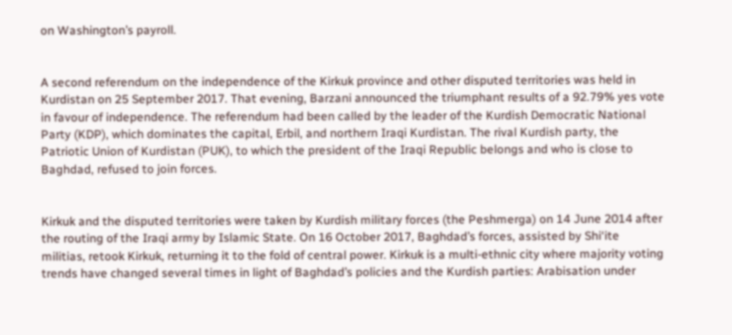on Washington’s payroll.


A second referendum on the independence of the Kirkuk province and other disputed territories was held in Kurdistan on 25 September 2017. That evening, Barzani announced the triumphant results of a 92.79% yes vote in favour of independence. The referendum had been called by the leader of the Kurdish Democratic National Party (KDP), which dominates the capital, Erbil, and northern Iraqi Kurdistan. The rival Kurdish party, the Patriotic Union of Kurdistan (PUK), to which the president of the Iraqi Republic belongs and who is close to Baghdad, refused to join forces.


Kirkuk and the disputed territories were taken by Kurdish military forces (the Peshmerga) on 14 June 2014 after the routing of the Iraqi army by Islamic State. On 16 October 2017, Baghdad’s forces, assisted by Shi‘ite militias, retook Kirkuk, returning it to the fold of central power. Kirkuk is a multi-ethnic city where majority voting trends have changed several times in light of Baghdad’s policies and the Kurdish parties: Arabisation under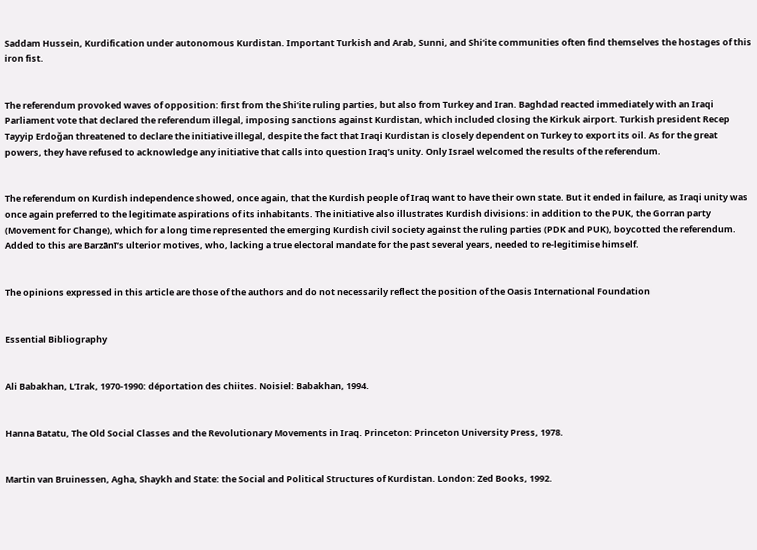Saddam Hussein, Kurdification under autonomous Kurdistan. Important Turkish and Arab, Sunni, and Shi‘ite communities often find themselves the hostages of this iron fist.


The referendum provoked waves of opposition: first from the Shi‘ite ruling parties, but also from Turkey and Iran. Baghdad reacted immediately with an Iraqi Parliament vote that declared the referendum illegal, imposing sanctions against Kurdistan, which included closing the Kirkuk airport. Turkish president Recep Tayyip Erdoğan threatened to declare the initiative illegal, despite the fact that Iraqi Kurdistan is closely dependent on Turkey to export its oil. As for the great powers, they have refused to acknowledge any initiative that calls into question Iraq’s unity. Only Israel welcomed the results of the referendum.


The referendum on Kurdish independence showed, once again, that the Kurdish people of Iraq want to have their own state. But it ended in failure, as Iraqi unity was once again preferred to the legitimate aspirations of its inhabitants. The initiative also illustrates Kurdish divisions: in addition to the PUK, the Gorran party (Movement for Change), which for a long time represented the emerging Kurdish civil society against the ruling parties (PDK and PUK), boycotted the referendum. Added to this are Barzānī’s ulterior motives, who, lacking a true electoral mandate for the past several years, needed to re-legitimise himself.


The opinions expressed in this article are those of the authors and do not necessarily reflect the position of the Oasis International Foundation


Essential Bibliography


Ali Babakhan, L’Irak, 1970-1990: déportation des chiites. Noisiel: Babakhan, 1994.


Hanna Batatu, The Old Social Classes and the Revolutionary Movements in Iraq. Princeton: Princeton University Press, 1978.


Martin van Bruinessen, Agha, Shaykh and State: the Social and Political Structures of Kurdistan. London: Zed Books, 1992.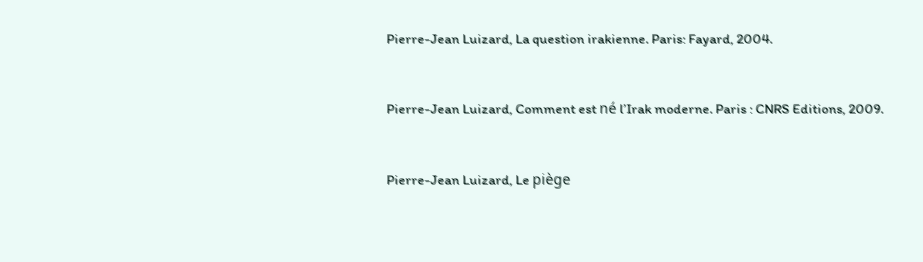Pierre-Jean Luizard, La question irakienne. Paris: Fayard, 2004.


Pierre-Jean Luizard, Comment est né l’Irak moderne. Paris : CNRS Editions, 2009.


Pierre-Jean Luizard, Le piège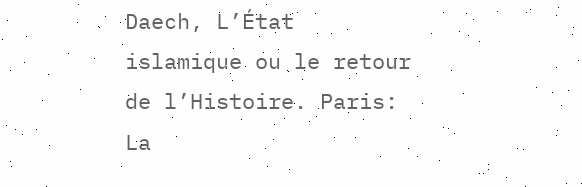Daech, L’État islamique ou le retour de l’Histoire. Paris: La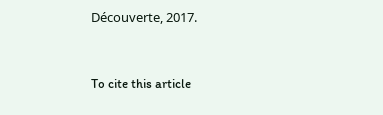Découverte, 2017.


To cite this article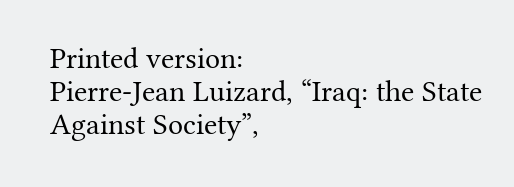Printed version:
Pierre-Jean Luizard, “Iraq: the State Against Society”,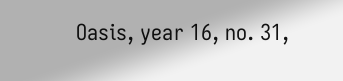Oasis, year 16, no. 31,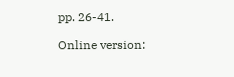pp. 26-41.

Online version: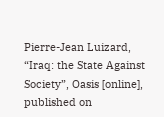Pierre-Jean Luizard, “Iraq: the State Against Society”, Oasis [online], published on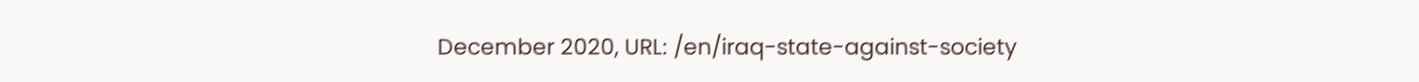December 2020, URL: /en/iraq-state-against-society